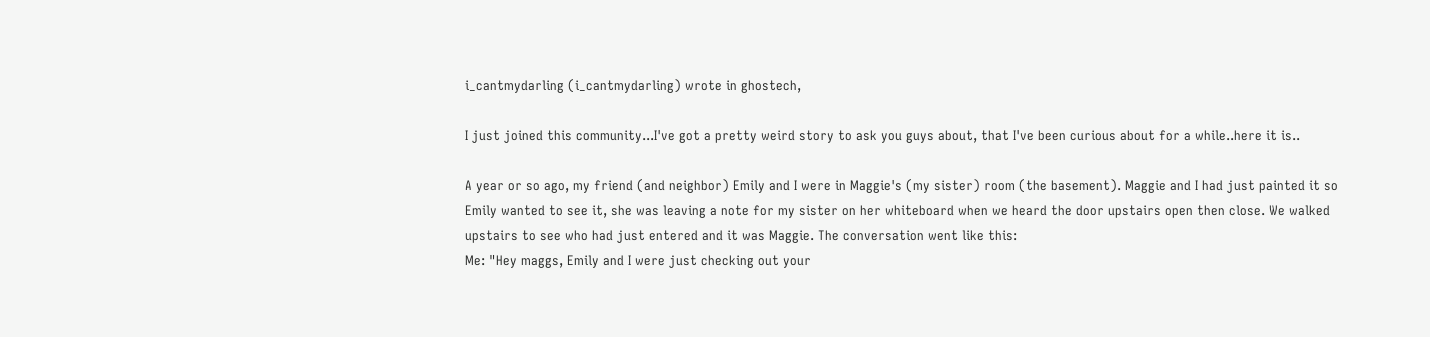i_cantmydarling (i_cantmydarling) wrote in ghostech,

I just joined this community...I've got a pretty weird story to ask you guys about, that I've been curious about for a while..here it is..

A year or so ago, my friend (and neighbor) Emily and I were in Maggie's (my sister) room (the basement). Maggie and I had just painted it so Emily wanted to see it, she was leaving a note for my sister on her whiteboard when we heard the door upstairs open then close. We walked upstairs to see who had just entered and it was Maggie. The conversation went like this:
Me: "Hey maggs, Emily and I were just checking out your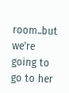room..but we're going to go to her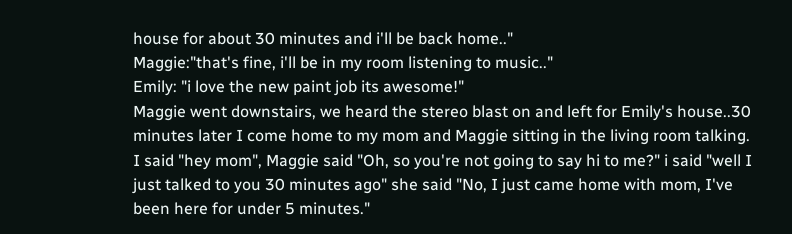house for about 30 minutes and i'll be back home.."
Maggie:"that's fine, i'll be in my room listening to music.."
Emily: "i love the new paint job its awesome!"
Maggie went downstairs, we heard the stereo blast on and left for Emily's house..30 minutes later I come home to my mom and Maggie sitting in the living room talking. I said "hey mom", Maggie said "Oh, so you're not going to say hi to me?" i said "well I just talked to you 30 minutes ago" she said "No, I just came home with mom, I've been here for under 5 minutes."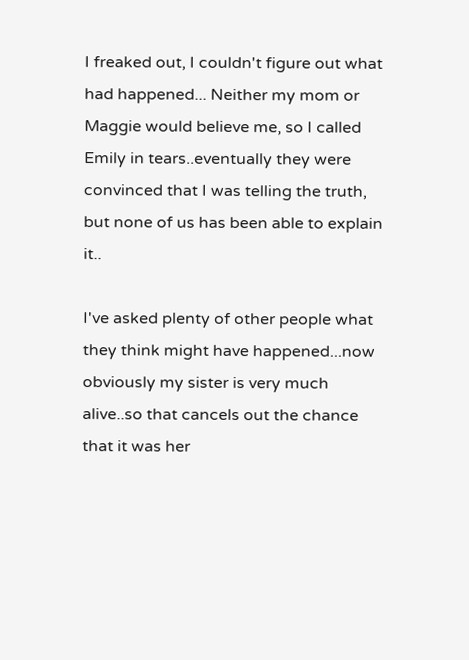I freaked out, I couldn't figure out what had happened... Neither my mom or Maggie would believe me, so I called Emily in tears..eventually they were convinced that I was telling the truth, but none of us has been able to explain it..

I've asked plenty of other people what they think might have happened...now obviously my sister is very much alive..so that cancels out the chance that it was her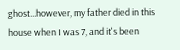ghost...however, my father died in this house when I was 7, and it's been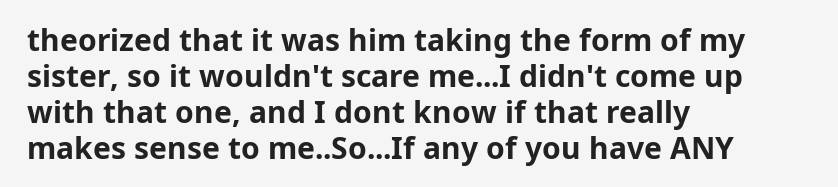theorized that it was him taking the form of my sister, so it wouldn't scare me...I didn't come up with that one, and I dont know if that really makes sense to me..So...If any of you have ANY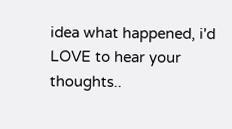idea what happened, i'd LOVE to hear your thoughts..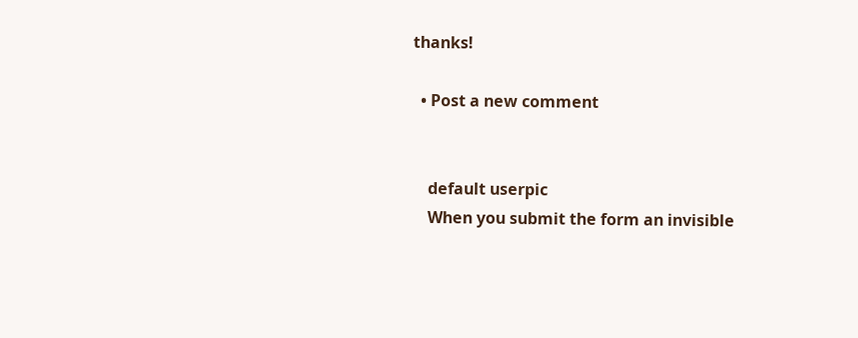thanks!

  • Post a new comment


    default userpic
    When you submit the form an invisible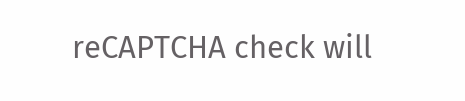reCAPTCHA check will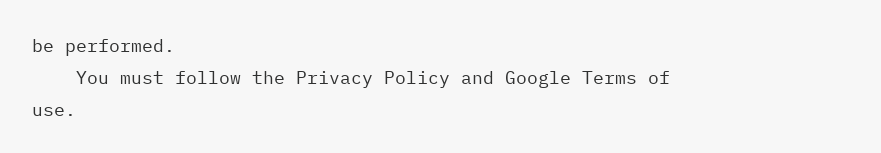be performed.
    You must follow the Privacy Policy and Google Terms of use.